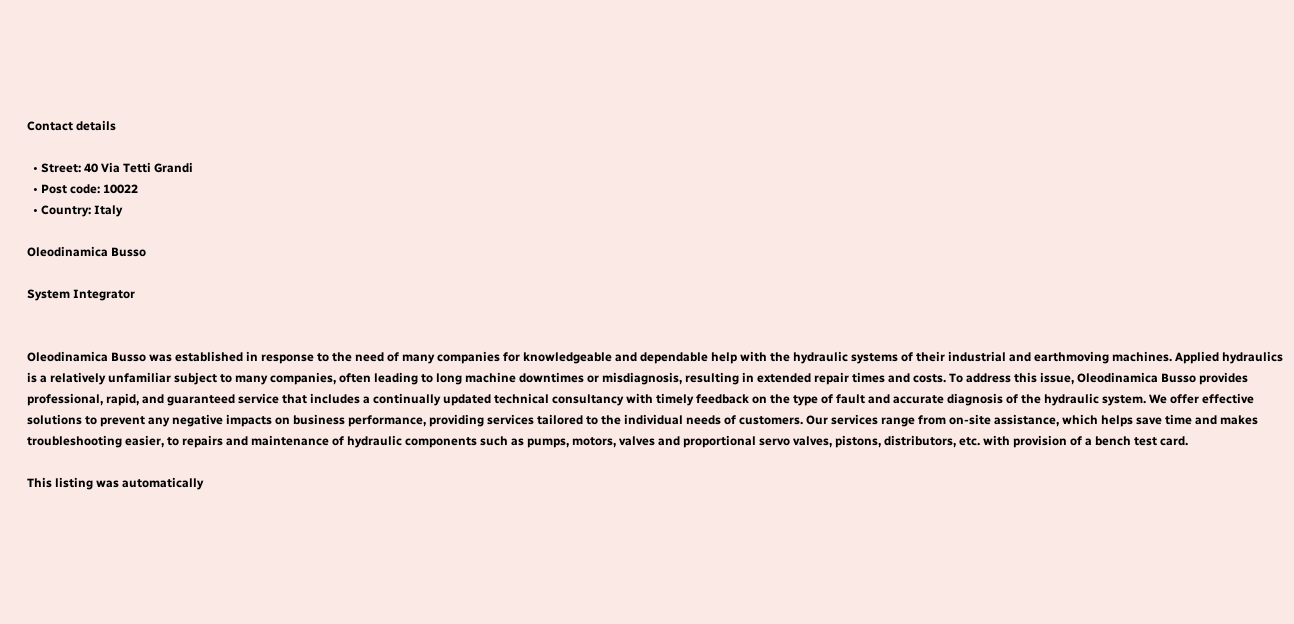Contact details

  • Street: 40 Via Tetti Grandi
  • Post code: 10022
  • Country: Italy

Oleodinamica Busso

System Integrator


Oleodinamica Busso was established in response to the need of many companies for knowledgeable and dependable help with the hydraulic systems of their industrial and earthmoving machines. Applied hydraulics is a relatively unfamiliar subject to many companies, often leading to long machine downtimes or misdiagnosis, resulting in extended repair times and costs. To address this issue, Oleodinamica Busso provides professional, rapid, and guaranteed service that includes a continually updated technical consultancy with timely feedback on the type of fault and accurate diagnosis of the hydraulic system. We offer effective solutions to prevent any negative impacts on business performance, providing services tailored to the individual needs of customers. Our services range from on-site assistance, which helps save time and makes troubleshooting easier, to repairs and maintenance of hydraulic components such as pumps, motors, valves and proportional servo valves, pistons, distributors, etc. with provision of a bench test card.

This listing was automatically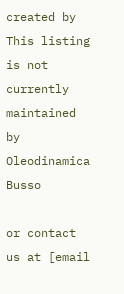created by This listing is not currently maintained by Oleodinamica Busso

or contact us at [email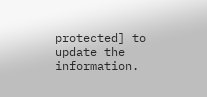protected] to update the information.